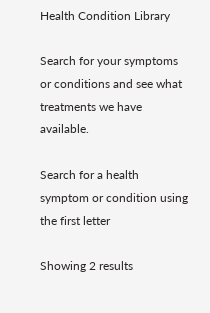Health Condition Library

Search for your symptoms or conditions and see what treatments we have available.

Search for a health symptom or condition using the first letter

Showing 2 results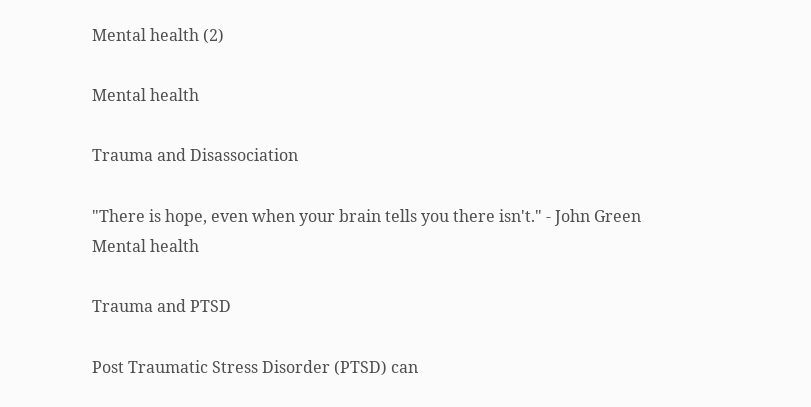Mental health (2)

Mental health

Trauma and Disassociation

"There is hope, even when your brain tells you there isn't." - John Green
Mental health

Trauma and PTSD

Post Traumatic Stress Disorder (PTSD) can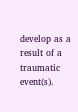develop as a result of a traumatic event(s).